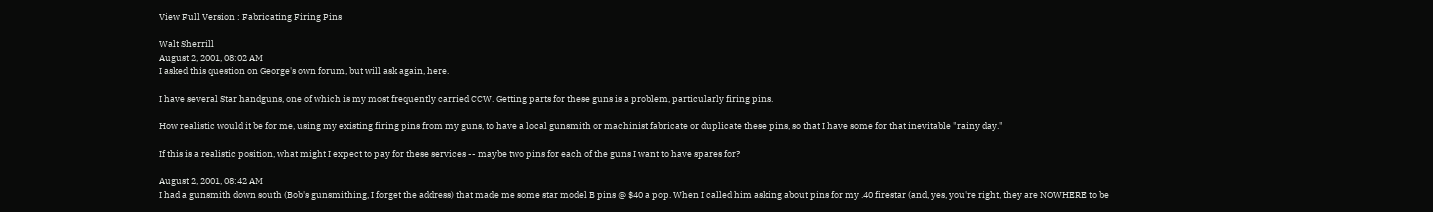View Full Version : Fabricating Firing Pins

Walt Sherrill
August 2, 2001, 08:02 AM
I asked this question on George's own forum, but will ask again, here.

I have several Star handguns, one of which is my most frequently carried CCW. Getting parts for these guns is a problem, particularly firing pins.

How realistic would it be for me, using my existing firing pins from my guns, to have a local gunsmith or machinist fabricate or duplicate these pins, so that I have some for that inevitable "rainy day."

If this is a realistic position, what might I expect to pay for these services -- maybe two pins for each of the guns I want to have spares for?

August 2, 2001, 08:42 AM
I had a gunsmith down south (Bob's gunsmithing, I forget the address) that made me some star model B pins @ $40 a pop. When I called him asking about pins for my .40 firestar (and, yes, you're right, they are NOWHERE to be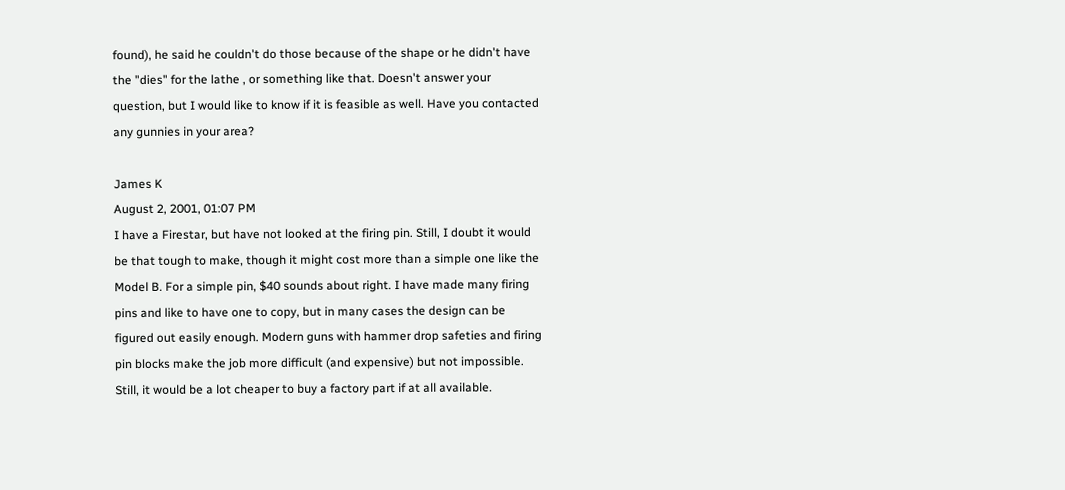found), he said he couldn't do those because of the shape or he didn't have the "dies" for the lathe , or something like that. Doesn't answer your question, but I would like to know if it is feasible as well. Have you contacted any gunnies in your area?

James K
August 2, 2001, 01:07 PM
I have a Firestar, but have not looked at the firing pin. Still, I doubt it would be that tough to make, though it might cost more than a simple one like the Model B. For a simple pin, $40 sounds about right. I have made many firing pins and like to have one to copy, but in many cases the design can be figured out easily enough. Modern guns with hammer drop safeties and firing pin blocks make the job more difficult (and expensive) but not impossible. Still, it would be a lot cheaper to buy a factory part if at all available.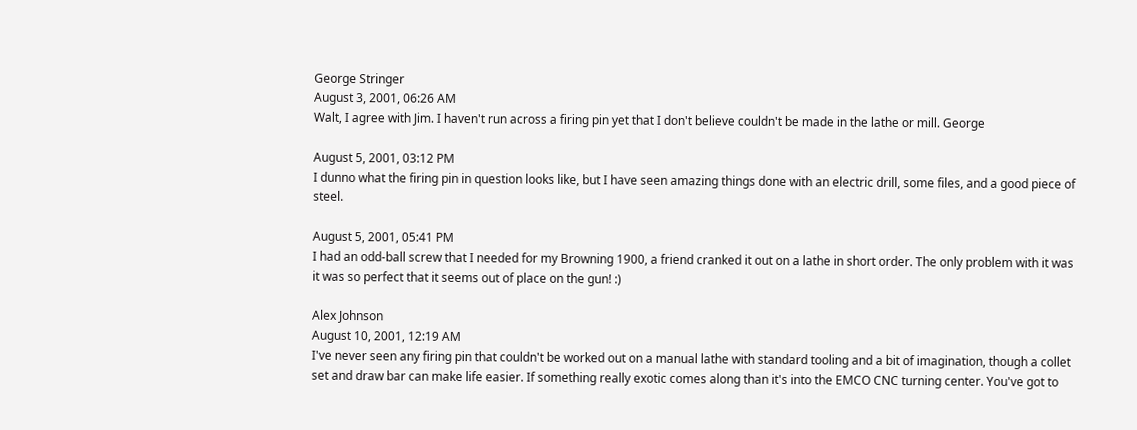George Stringer
August 3, 2001, 06:26 AM
Walt, I agree with Jim. I haven't run across a firing pin yet that I don't believe couldn't be made in the lathe or mill. George

August 5, 2001, 03:12 PM
I dunno what the firing pin in question looks like, but I have seen amazing things done with an electric drill, some files, and a good piece of steel.

August 5, 2001, 05:41 PM
I had an odd-ball screw that I needed for my Browning 1900, a friend cranked it out on a lathe in short order. The only problem with it was it was so perfect that it seems out of place on the gun! :)

Alex Johnson
August 10, 2001, 12:19 AM
I've never seen any firing pin that couldn't be worked out on a manual lathe with standard tooling and a bit of imagination, though a collet set and draw bar can make life easier. If something really exotic comes along than it's into the EMCO CNC turning center. You've got to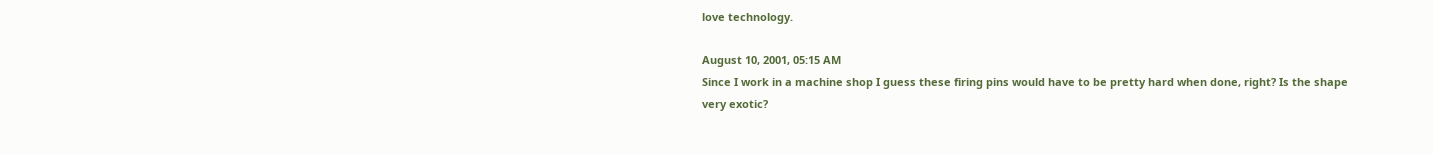love technology.

August 10, 2001, 05:15 AM
Since I work in a machine shop I guess these firing pins would have to be pretty hard when done, right? Is the shape very exotic?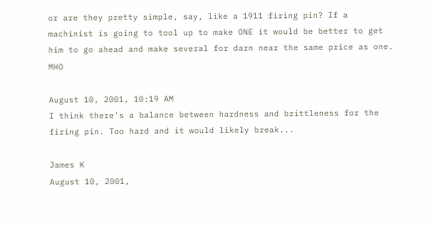or are they pretty simple, say, like a 1911 firing pin? If a machinist is going to tool up to make ONE it would be better to get him to go ahead and make several for darn near the same price as one. MHO

August 10, 2001, 10:19 AM
I think there's a balance between hardness and brittleness for the firing pin. Too hard and it would likely break...

James K
August 10, 2001,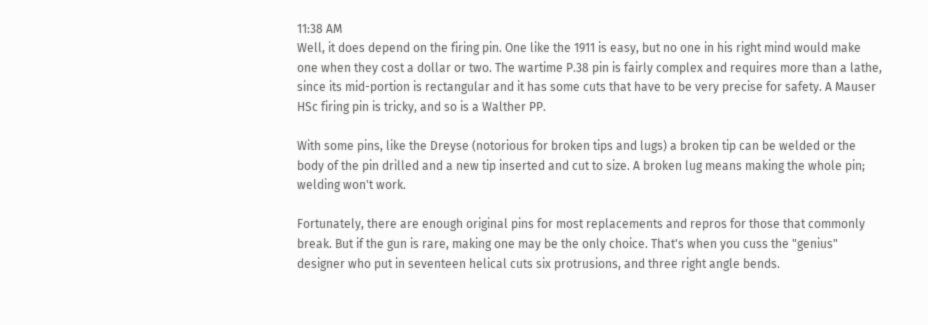11:38 AM
Well, it does depend on the firing pin. One like the 1911 is easy, but no one in his right mind would make one when they cost a dollar or two. The wartime P.38 pin is fairly complex and requires more than a lathe, since its mid-portion is rectangular and it has some cuts that have to be very precise for safety. A Mauser HSc firing pin is tricky, and so is a Walther PP.

With some pins, like the Dreyse (notorious for broken tips and lugs) a broken tip can be welded or the body of the pin drilled and a new tip inserted and cut to size. A broken lug means making the whole pin; welding won't work.

Fortunately, there are enough original pins for most replacements and repros for those that commonly break. But if the gun is rare, making one may be the only choice. That's when you cuss the "genius" designer who put in seventeen helical cuts six protrusions, and three right angle bends.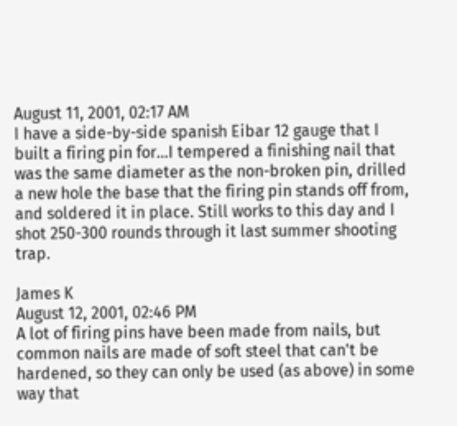August 11, 2001, 02:17 AM
I have a side-by-side spanish Eibar 12 gauge that I built a firing pin for...I tempered a finishing nail that was the same diameter as the non-broken pin, drilled a new hole the base that the firing pin stands off from, and soldered it in place. Still works to this day and I shot 250-300 rounds through it last summer shooting trap.

James K
August 12, 2001, 02:46 PM
A lot of firing pins have been made from nails, but common nails are made of soft steel that can't be hardened, so they can only be used (as above) in some way that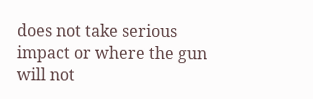does not take serious impact or where the gun will not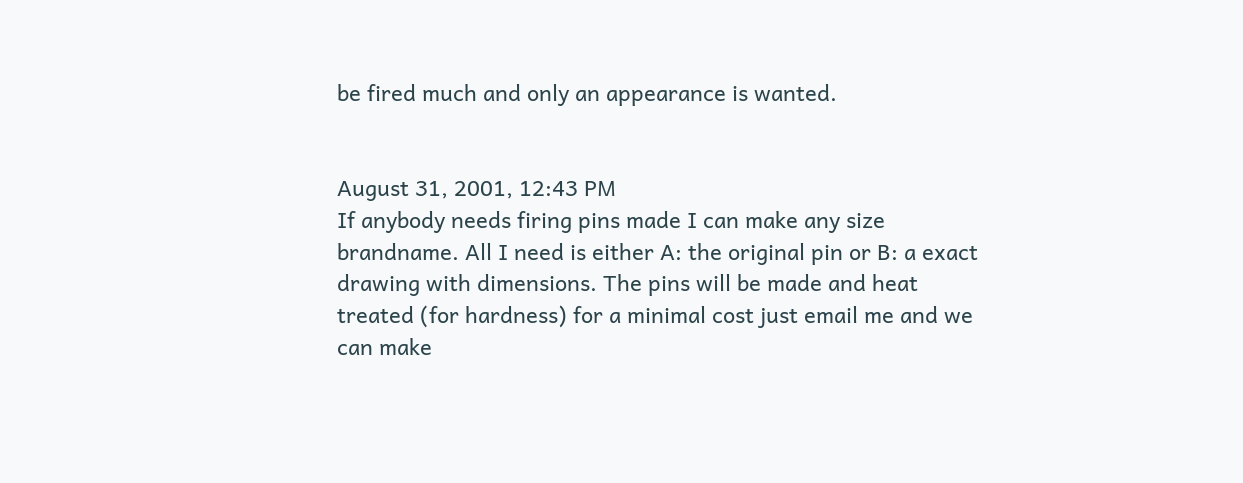be fired much and only an appearance is wanted.


August 31, 2001, 12:43 PM
If anybody needs firing pins made I can make any size brandname. All I need is either A: the original pin or B: a exact drawing with dimensions. The pins will be made and heat treated (for hardness) for a minimal cost just email me and we can make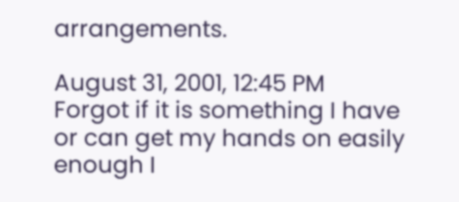arrangements.

August 31, 2001, 12:45 PM
Forgot if it is something I have or can get my hands on easily enough I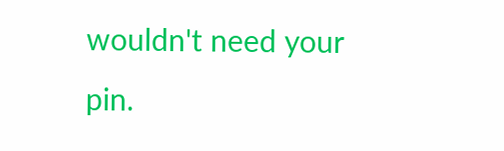wouldn't need your pin.